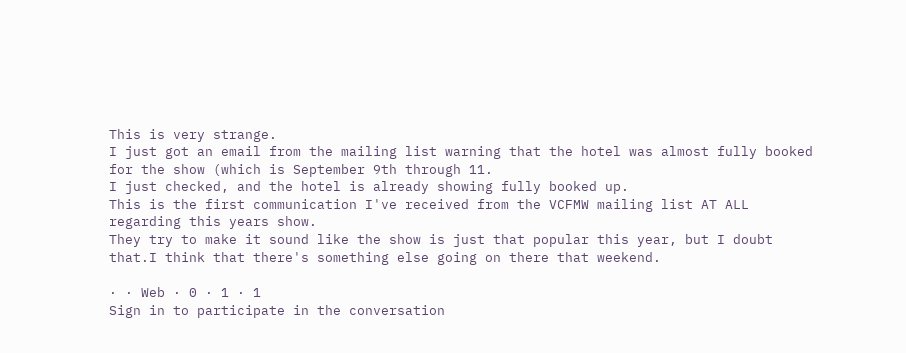This is very strange.
I just got an email from the mailing list warning that the hotel was almost fully booked for the show (which is September 9th through 11.
I just checked, and the hotel is already showing fully booked up.
This is the first communication I've received from the VCFMW mailing list AT ALL regarding this years show.
They try to make it sound like the show is just that popular this year, but I doubt that.I think that there's something else going on there that weekend.

· · Web · 0 · 1 · 1
Sign in to participate in the conversation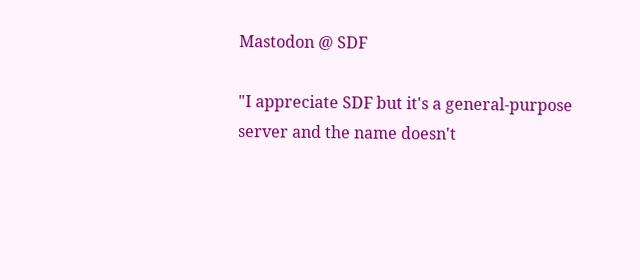Mastodon @ SDF

"I appreciate SDF but it's a general-purpose server and the name doesn't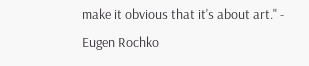make it obvious that it's about art." - Eugen Rochko